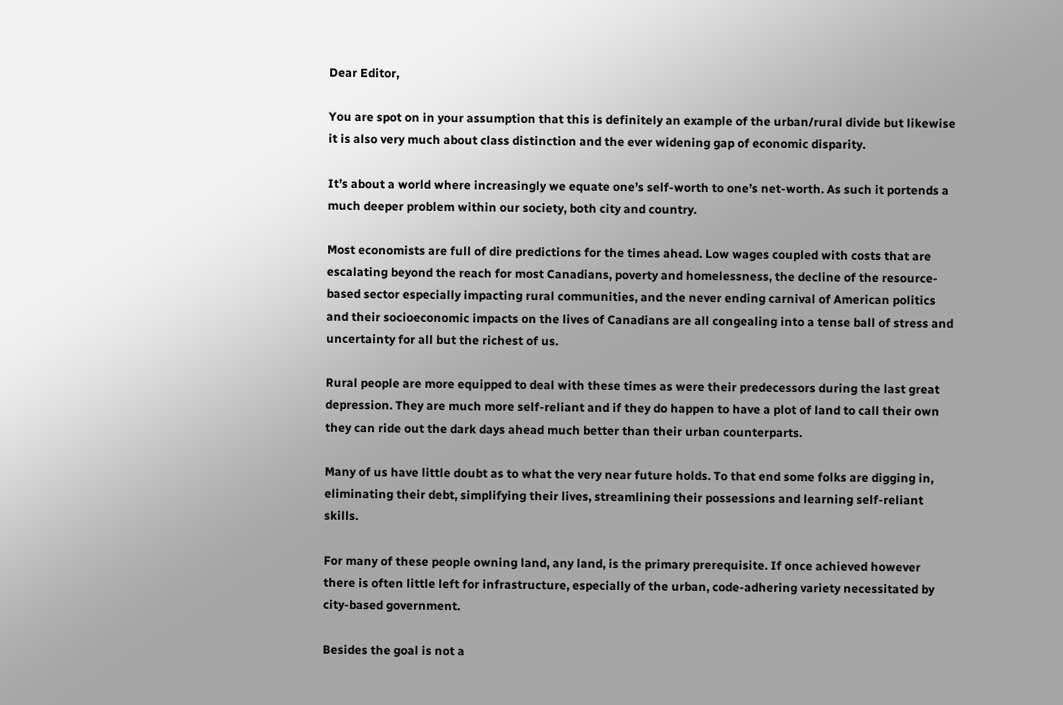Dear Editor,

You are spot on in your assumption that this is definitely an example of the urban/rural divide but likewise it is also very much about class distinction and the ever widening gap of economic disparity.

It’s about a world where increasingly we equate one’s self-worth to one’s net-worth. As such it portends a much deeper problem within our society, both city and country.

Most economists are full of dire predictions for the times ahead. Low wages coupled with costs that are escalating beyond the reach for most Canadians, poverty and homelessness, the decline of the resource-based sector especially impacting rural communities, and the never ending carnival of American politics and their socioeconomic impacts on the lives of Canadians are all congealing into a tense ball of stress and uncertainty for all but the richest of us.

Rural people are more equipped to deal with these times as were their predecessors during the last great depression. They are much more self-reliant and if they do happen to have a plot of land to call their own they can ride out the dark days ahead much better than their urban counterparts.

Many of us have little doubt as to what the very near future holds. To that end some folks are digging in, eliminating their debt, simplifying their lives, streamlining their possessions and learning self-reliant skills.

For many of these people owning land, any land, is the primary prerequisite. If once achieved however there is often little left for infrastructure, especially of the urban, code-adhering variety necessitated by city-based government.

Besides the goal is not a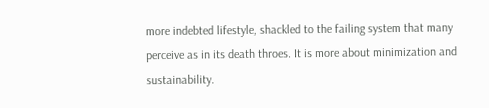more indebted lifestyle, shackled to the failing system that many perceive as in its death throes. It is more about minimization and sustainability.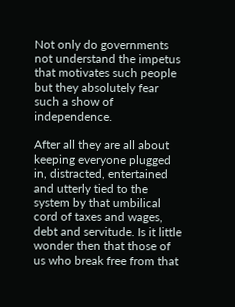Not only do governments not understand the impetus that motivates such people but they absolutely fear such a show of independence.

After all they are all about keeping everyone plugged in, distracted, entertained and utterly tied to the system by that umbilical cord of taxes and wages, debt and servitude. Is it little wonder then that those of us who break free from that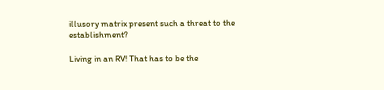illusory matrix present such a threat to the establishment?

Living in an RV! That has to be the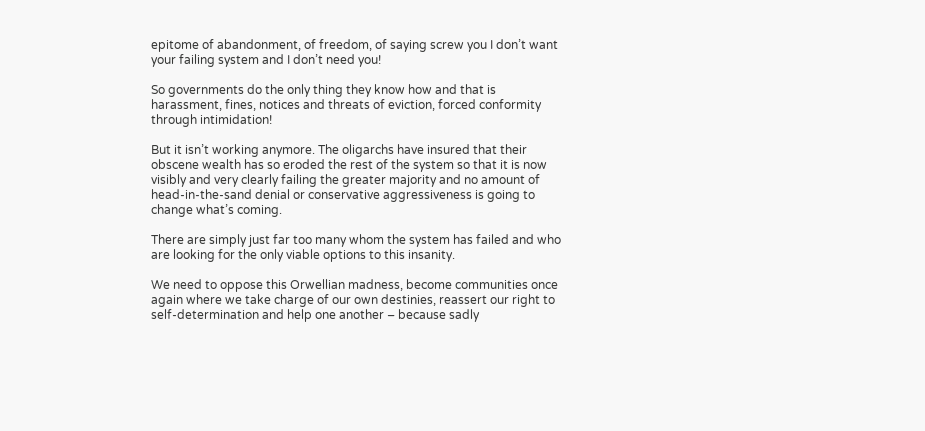epitome of abandonment, of freedom, of saying screw you I don’t want your failing system and I don’t need you!

So governments do the only thing they know how and that is harassment, fines, notices and threats of eviction, forced conformity through intimidation!

But it isn’t working anymore. The oligarchs have insured that their obscene wealth has so eroded the rest of the system so that it is now visibly and very clearly failing the greater majority and no amount of head-in-the-sand denial or conservative aggressiveness is going to change what’s coming.

There are simply just far too many whom the system has failed and who are looking for the only viable options to this insanity.

We need to oppose this Orwellian madness, become communities once again where we take charge of our own destinies, reassert our right to self-determination and help one another – because sadly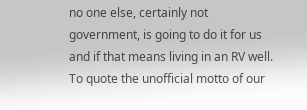no one else, certainly not government, is going to do it for us and if that means living in an RV well. To quote the unofficial motto of our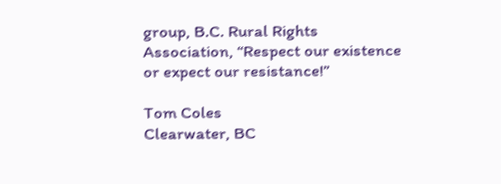group, B.C. Rural Rights Association, “Respect our existence or expect our resistance!”

Tom Coles
Clearwater, BC